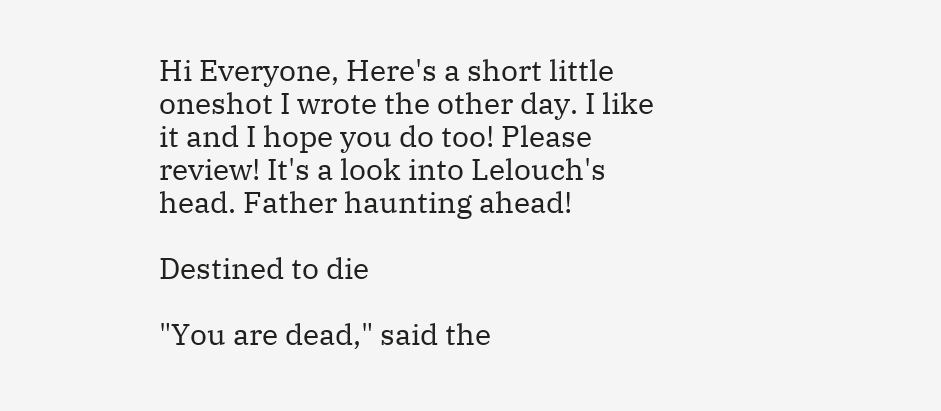Hi Everyone, Here's a short little oneshot I wrote the other day. I like it and I hope you do too! Please review! It's a look into Lelouch's head. Father haunting ahead!

Destined to die

"You are dead," said the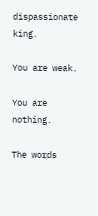dispassionate king.

You are weak.

You are nothing.

The words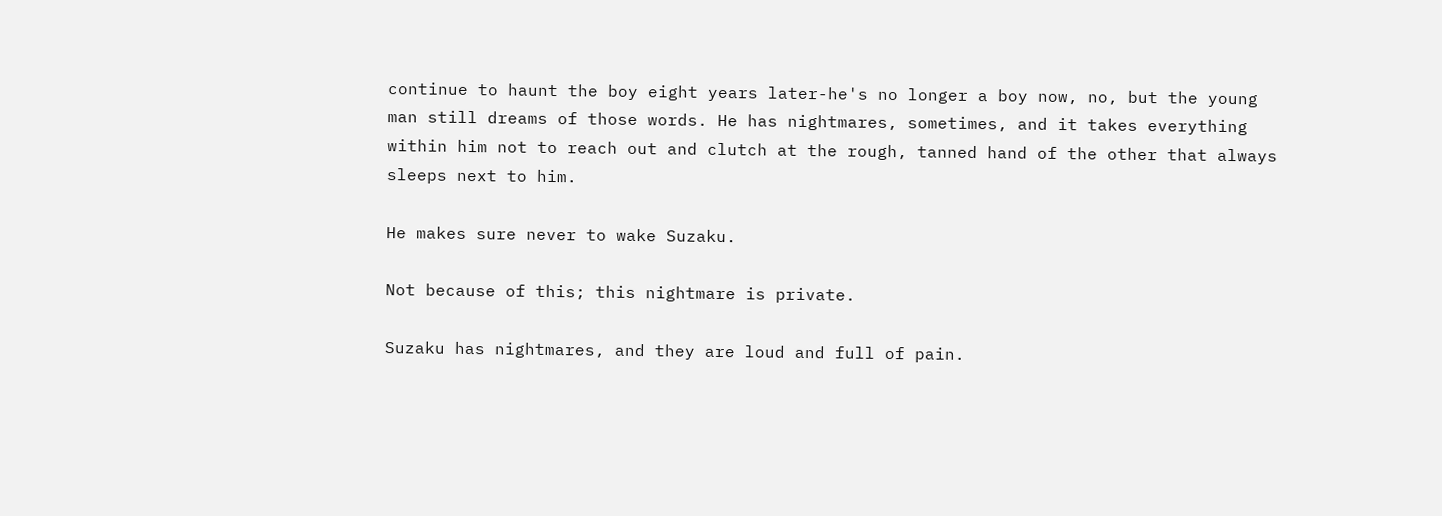continue to haunt the boy eight years later-he's no longer a boy now, no, but the young man still dreams of those words. He has nightmares, sometimes, and it takes everything within him not to reach out and clutch at the rough, tanned hand of the other that always sleeps next to him.

He makes sure never to wake Suzaku.

Not because of this; this nightmare is private.

Suzaku has nightmares, and they are loud and full of pain.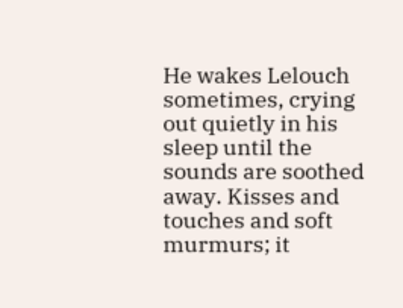He wakes Lelouch sometimes, crying out quietly in his sleep until the sounds are soothed away. Kisses and touches and soft murmurs; it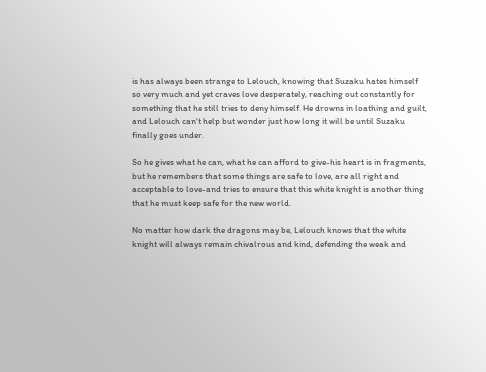is has always been strange to Lelouch, knowing that Suzaku hates himself so very much and yet craves love desperately, reaching out constantly for something that he still tries to deny himself. He drowns in loathing and guilt, and Lelouch can't help but wonder just how long it will be until Suzaku finally goes under.

So he gives what he can, what he can afford to give-his heart is in fragments, but he remembers that some things are safe to love, are all right and acceptable to love-and tries to ensure that this white knight is another thing that he must keep safe for the new world.

No matter how dark the dragons may be, Lelouch knows that the white knight will always remain chivalrous and kind, defending the weak and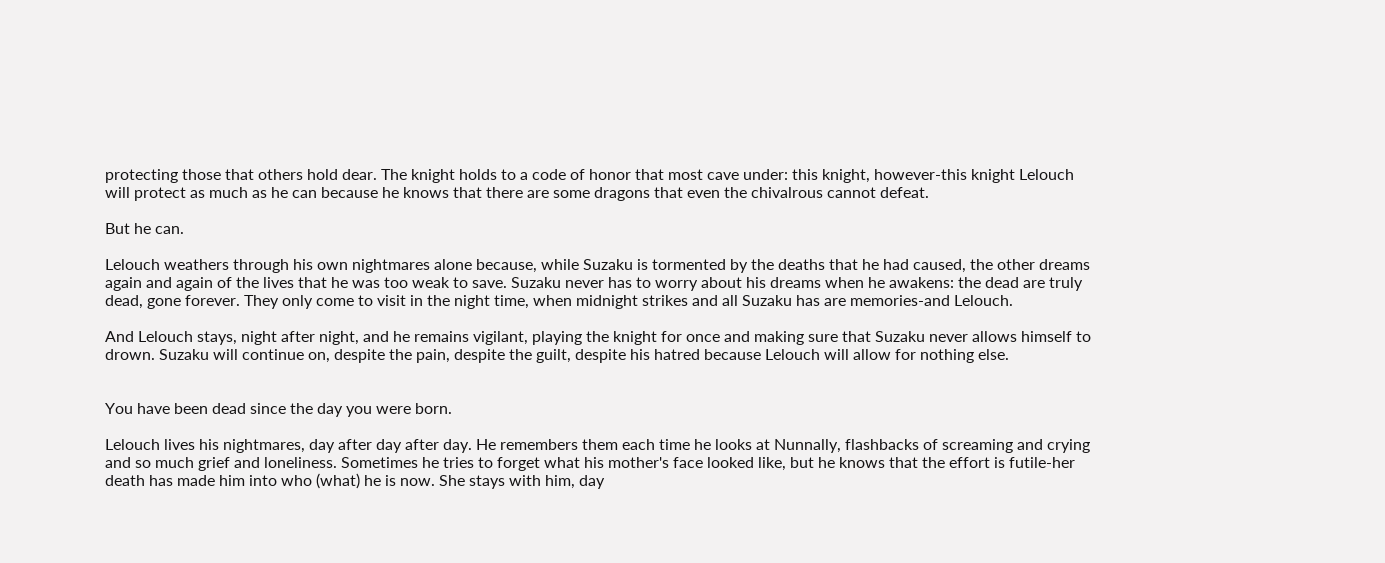protecting those that others hold dear. The knight holds to a code of honor that most cave under: this knight, however-this knight Lelouch will protect as much as he can because he knows that there are some dragons that even the chivalrous cannot defeat.

But he can.

Lelouch weathers through his own nightmares alone because, while Suzaku is tormented by the deaths that he had caused, the other dreams again and again of the lives that he was too weak to save. Suzaku never has to worry about his dreams when he awakens: the dead are truly dead, gone forever. They only come to visit in the night time, when midnight strikes and all Suzaku has are memories-and Lelouch.

And Lelouch stays, night after night, and he remains vigilant, playing the knight for once and making sure that Suzaku never allows himself to drown. Suzaku will continue on, despite the pain, despite the guilt, despite his hatred because Lelouch will allow for nothing else.


You have been dead since the day you were born.

Lelouch lives his nightmares, day after day after day. He remembers them each time he looks at Nunnally, flashbacks of screaming and crying and so much grief and loneliness. Sometimes he tries to forget what his mother's face looked like, but he knows that the effort is futile-her death has made him into who (what) he is now. She stays with him, day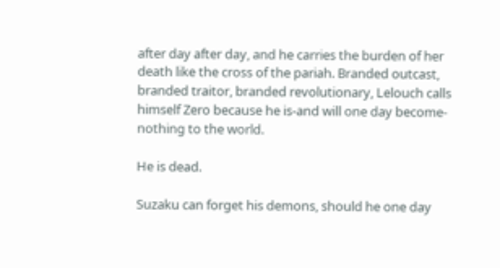after day after day, and he carries the burden of her death like the cross of the pariah. Branded outcast, branded traitor, branded revolutionary, Lelouch calls himself Zero because he is-and will one day become-nothing to the world.

He is dead.

Suzaku can forget his demons, should he one day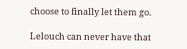choose to finally let them go.

Lelouch can never have that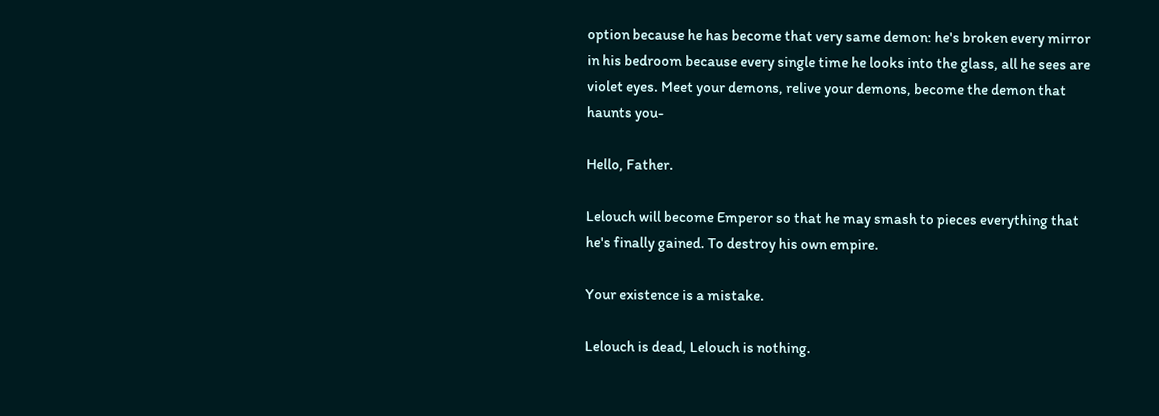option because he has become that very same demon: he's broken every mirror in his bedroom because every single time he looks into the glass, all he sees are violet eyes. Meet your demons, relive your demons, become the demon that haunts you-

Hello, Father.

Lelouch will become Emperor so that he may smash to pieces everything that he's finally gained. To destroy his own empire.

Your existence is a mistake.

Lelouch is dead, Lelouch is nothing.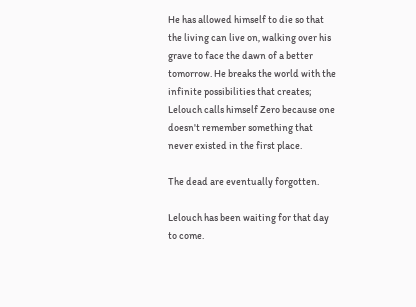He has allowed himself to die so that the living can live on, walking over his grave to face the dawn of a better tomorrow. He breaks the world with the infinite possibilities that creates; Lelouch calls himself Zero because one doesn't remember something that never existed in the first place.

The dead are eventually forgotten.

Lelouch has been waiting for that day to come.